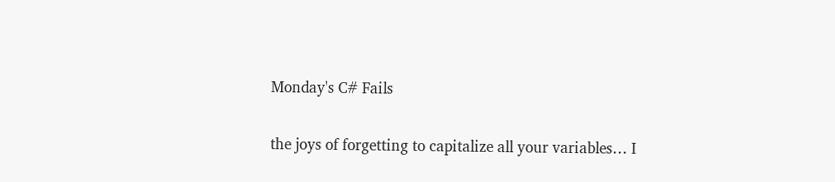Monday's C# Fails

the joys of forgetting to capitalize all your variables… I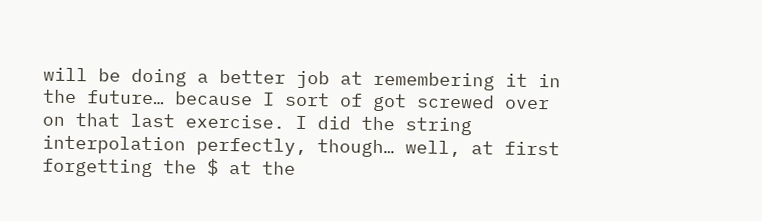will be doing a better job at remembering it in the future… because I sort of got screwed over on that last exercise. I did the string interpolation perfectly, though… well, at first forgetting the $ at the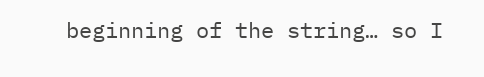beginning of the string… so I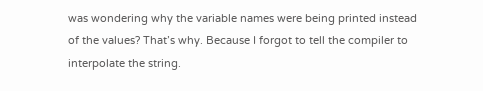was wondering why the variable names were being printed instead of the values? That’s why. Because I forgot to tell the compiler to interpolate the string.